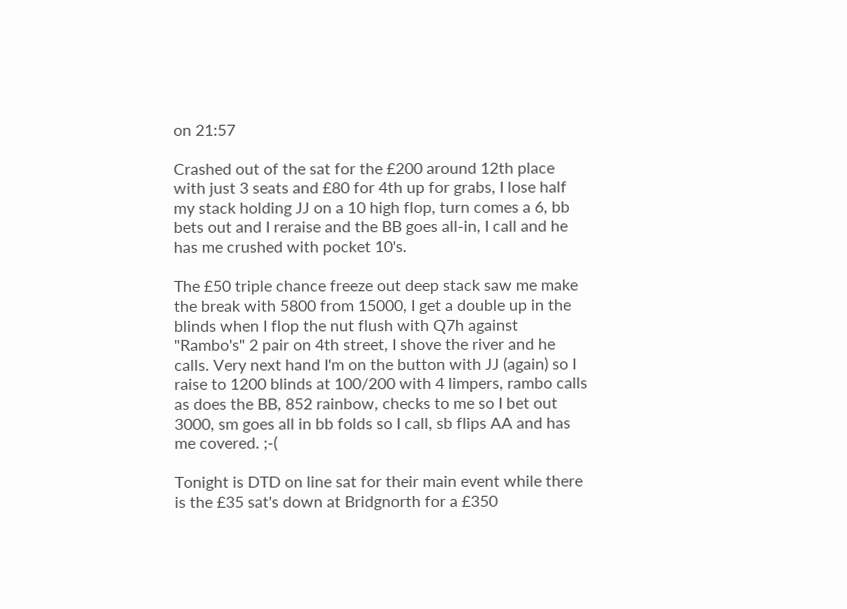on 21:57

Crashed out of the sat for the £200 around 12th place with just 3 seats and £80 for 4th up for grabs, I lose half my stack holding JJ on a 10 high flop, turn comes a 6, bb bets out and I reraise and the BB goes all-in, I call and he has me crushed with pocket 10's.

The £50 triple chance freeze out deep stack saw me make the break with 5800 from 15000, I get a double up in the blinds when I flop the nut flush with Q7h against "Rambo's" 2 pair on 4th street, I shove the river and he calls. Very next hand I'm on the button with JJ (again) so I raise to 1200 blinds at 100/200 with 4 limpers, rambo calls as does the BB, 852 rainbow, checks to me so I bet out 3000, sm goes all in bb folds so I call, sb flips AA and has me covered. ;-(

Tonight is DTD on line sat for their main event while there is the £35 sat's down at Bridgnorth for a £350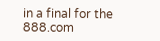in a final for the 888.com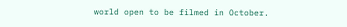world open to be filmed in October.